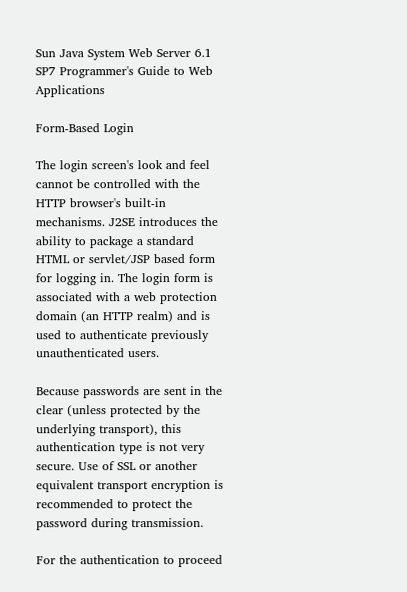Sun Java System Web Server 6.1 SP7 Programmer's Guide to Web Applications

Form-Based Login

The login screen's look and feel cannot be controlled with the HTTP browser's built-in mechanisms. J2SE introduces the ability to package a standard HTML or servlet/JSP based form for logging in. The login form is associated with a web protection domain (an HTTP realm) and is used to authenticate previously unauthenticated users.

Because passwords are sent in the clear (unless protected by the underlying transport), this authentication type is not very secure. Use of SSL or another equivalent transport encryption is recommended to protect the password during transmission.

For the authentication to proceed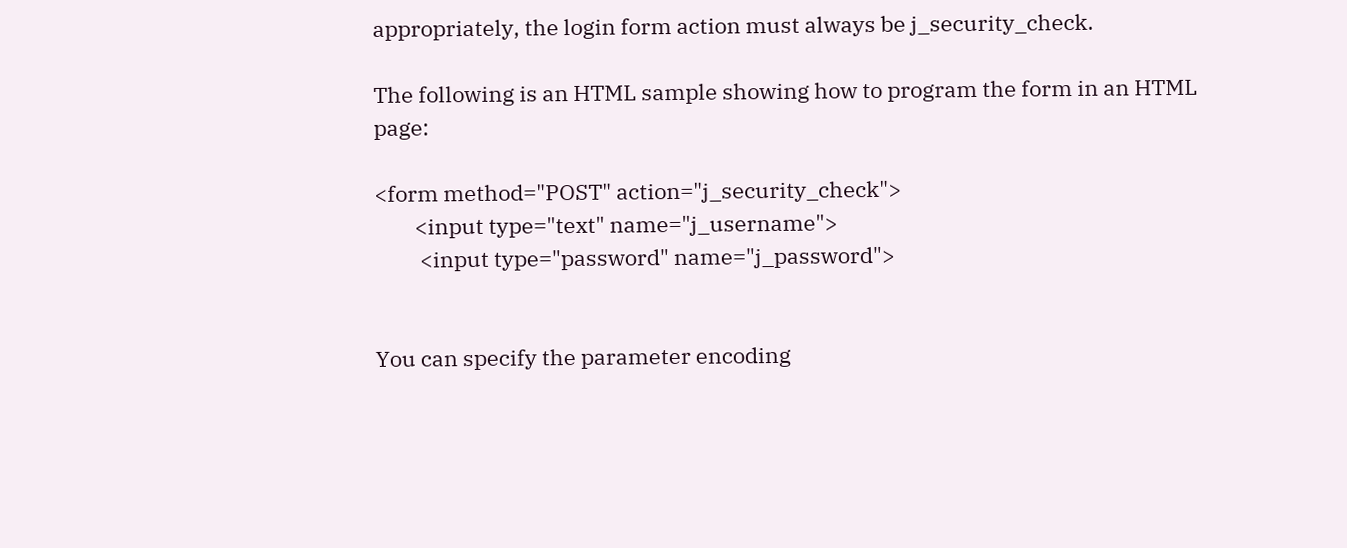appropriately, the login form action must always be j_security_check.

The following is an HTML sample showing how to program the form in an HTML page:

<form method="POST" action="j_security_check">
        <input type="text" name="j_username">
         <input type="password" name="j_password">


You can specify the parameter encoding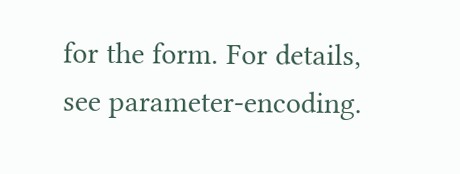for the form. For details, see parameter-encoding.